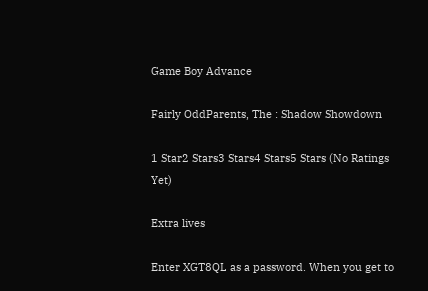Game Boy Advance

Fairly OddParents, The : Shadow Showdown

1 Star2 Stars3 Stars4 Stars5 Stars (No Ratings Yet)

Extra lives

Enter XGT8QL as a password. When you get to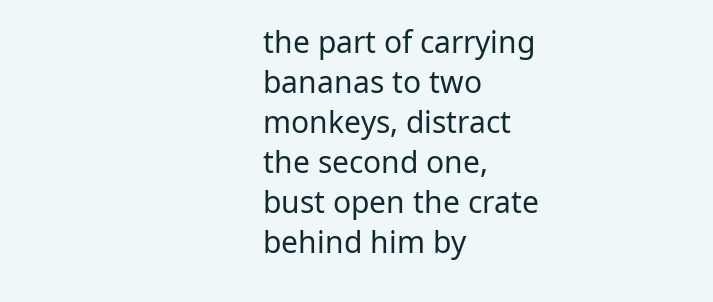the part of carrying bananas to two monkeys, distract the second one, bust open the crate behind him by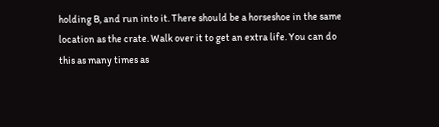holding B, and run into it. There should be a horseshoe in the same location as the crate. Walk over it to get an extra life. You can do this as many times as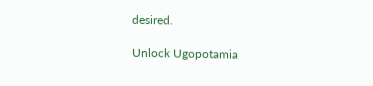desired.

Unlock Ugopotamia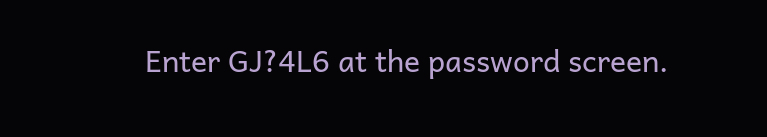Enter GJ?4L6 at the password screen.